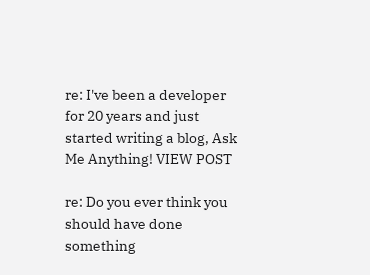re: I've been a developer for 20 years and just started writing a blog, Ask Me Anything! VIEW POST

re: Do you ever think you should have done something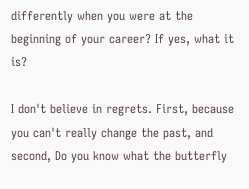differently when you were at the beginning of your career? If yes, what it is?

I don't believe in regrets. First, because you can't really change the past, and second, Do you know what the butterfly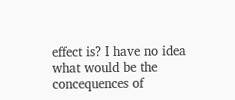effect is? I have no idea what would be the concequences of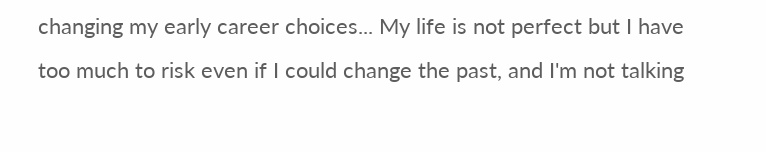changing my early career choices... My life is not perfect but I have too much to risk even if I could change the past, and I'm not talking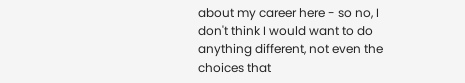about my career here - so no, I don't think I would want to do anything different, not even the choices that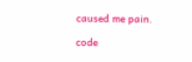caused me pain.

code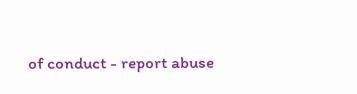of conduct - report abuse